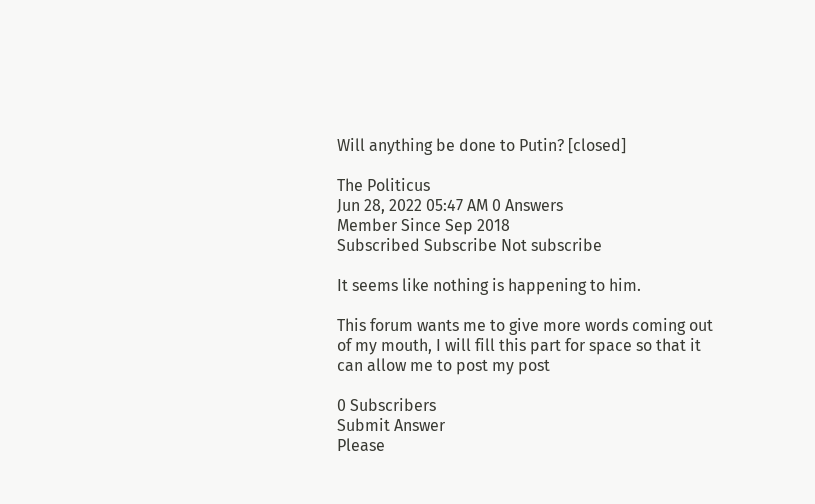Will anything be done to Putin? [closed]

The Politicus
Jun 28, 2022 05:47 AM 0 Answers
Member Since Sep 2018
Subscribed Subscribe Not subscribe

It seems like nothing is happening to him.

This forum wants me to give more words coming out of my mouth, I will fill this part for space so that it can allow me to post my post

0 Subscribers
Submit Answer
Please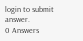login to submit answer.
0 Answers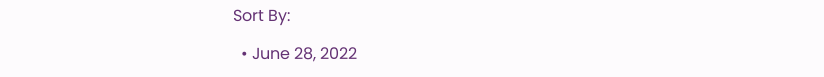Sort By:

  • June 28, 2022